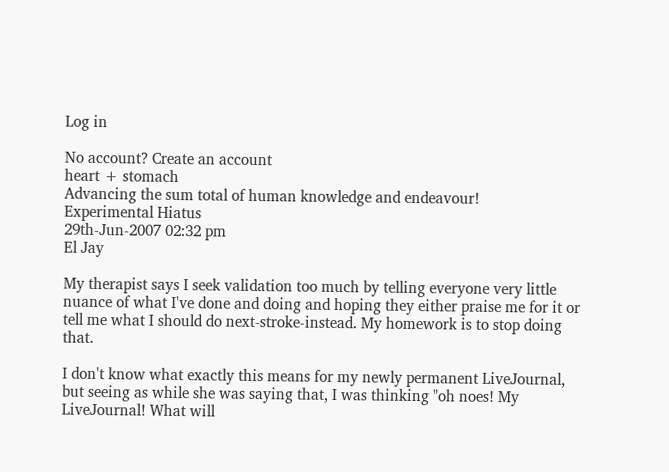Log in

No account? Create an account
heart + stomach
Advancing the sum total of human knowledge and endeavour!
Experimental Hiatus
29th-Jun-2007 02:32 pm
El Jay

My therapist says I seek validation too much by telling everyone very little nuance of what I've done and doing and hoping they either praise me for it or tell me what I should do next-stroke-instead. My homework is to stop doing that.

I don't know what exactly this means for my newly permanent LiveJournal, but seeing as while she was saying that, I was thinking "oh noes! My LiveJournal! What will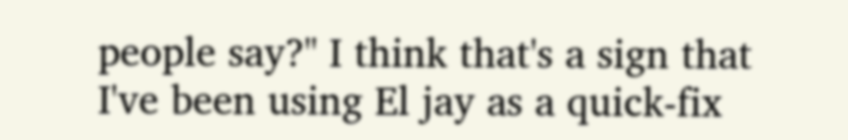people say?" I think that's a sign that I've been using El jay as a quick-fix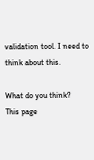validation tool. I need to think about this.

What do you think?
This page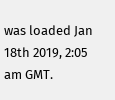was loaded Jan 18th 2019, 2:05 am GMT.